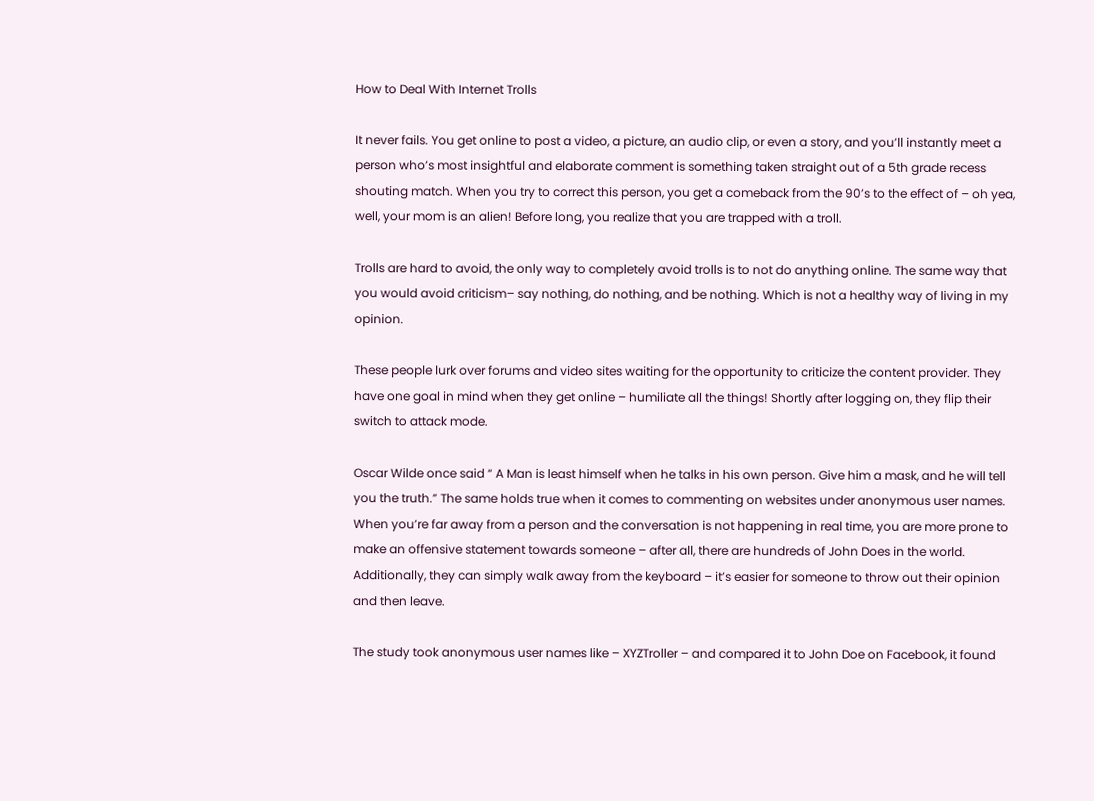How to Deal With Internet Trolls

It never fails. You get online to post a video, a picture, an audio clip, or even a story, and you’ll instantly meet a person who’s most insightful and elaborate comment is something taken straight out of a 5th grade recess shouting match. When you try to correct this person, you get a comeback from the 90’s to the effect of – oh yea, well, your mom is an alien! Before long, you realize that you are trapped with a troll.

Trolls are hard to avoid, the only way to completely avoid trolls is to not do anything online. The same way that you would avoid criticism– say nothing, do nothing, and be nothing. Which is not a healthy way of living in my opinion.

These people lurk over forums and video sites waiting for the opportunity to criticize the content provider. They have one goal in mind when they get online – humiliate all the things! Shortly after logging on, they flip their switch to attack mode.

Oscar Wilde once said “ A Man is least himself when he talks in his own person. Give him a mask, and he will tell you the truth.” The same holds true when it comes to commenting on websites under anonymous user names. When you’re far away from a person and the conversation is not happening in real time, you are more prone to make an offensive statement towards someone – after all, there are hundreds of John Does in the world. Additionally, they can simply walk away from the keyboard – it’s easier for someone to throw out their opinion and then leave.

The study took anonymous user names like – XYZTroller – and compared it to John Doe on Facebook, it found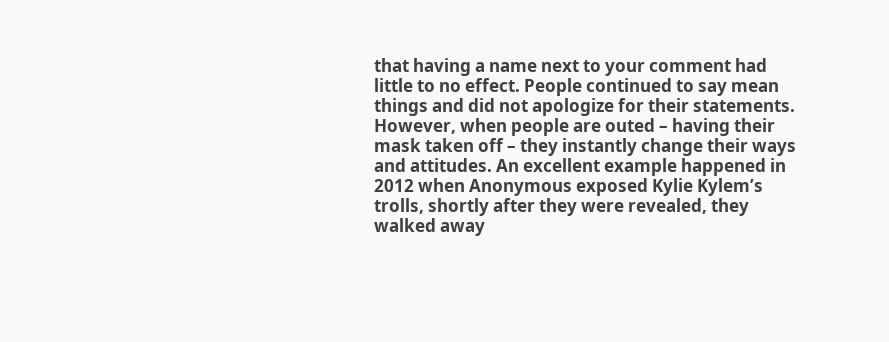that having a name next to your comment had little to no effect. People continued to say mean things and did not apologize for their statements. However, when people are outed – having their mask taken off – they instantly change their ways and attitudes. An excellent example happened in 2012 when Anonymous exposed Kylie Kylem’s trolls, shortly after they were revealed, they walked away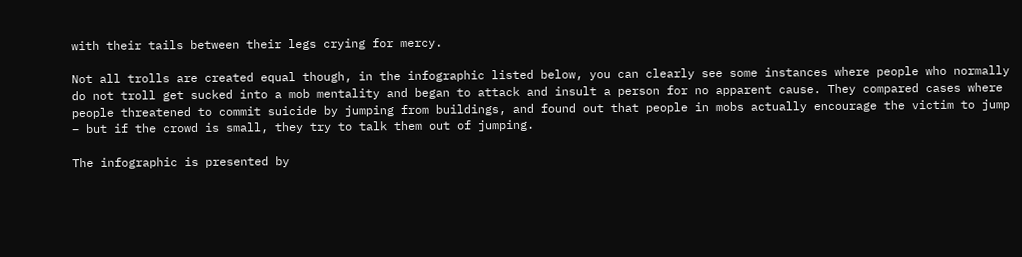with their tails between their legs crying for mercy.

Not all trolls are created equal though, in the infographic listed below, you can clearly see some instances where people who normally do not troll get sucked into a mob mentality and began to attack and insult a person for no apparent cause. They compared cases where people threatened to commit suicide by jumping from buildings, and found out that people in mobs actually encourage the victim to jump – but if the crowd is small, they try to talk them out of jumping.

The infographic is presented by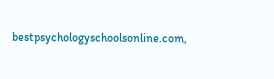bestpsychologyschoolsonline.com,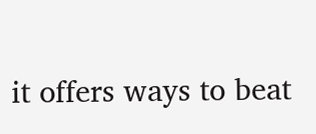it offers ways to beat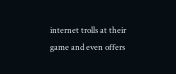internet trolls at their game and even offers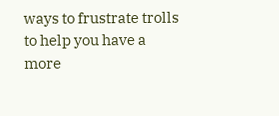ways to frustrate trolls to help you have a more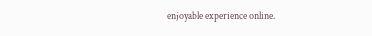enjoyable experience online.